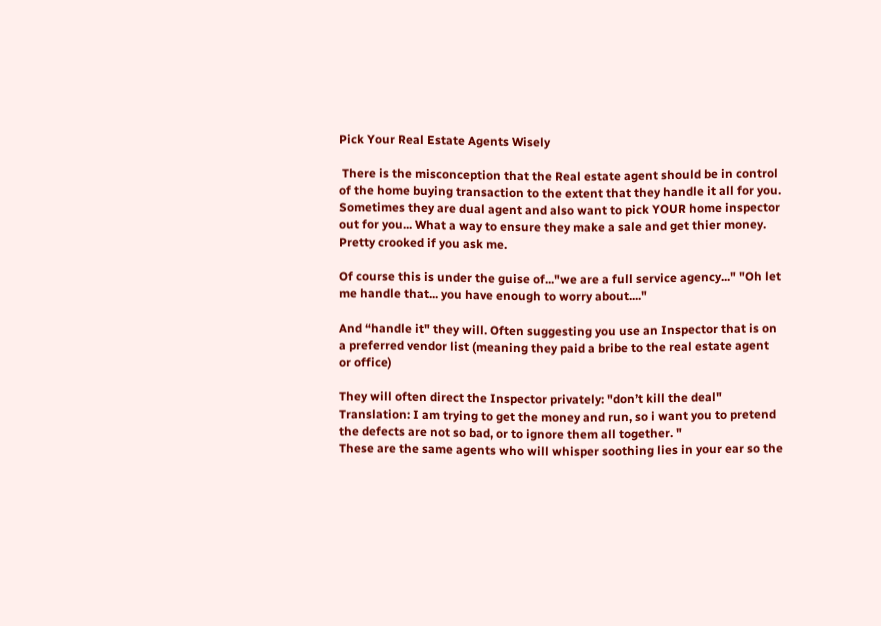Pick Your Real Estate Agents Wisely

 There is the misconception that the Real estate agent should be in control of the home buying transaction to the extent that they handle it all for you. Sometimes they are dual agent and also want to pick YOUR home inspector out for you... What a way to ensure they make a sale and get thier money. Pretty crooked if you ask me.

Of course this is under the guise of..."we are a full service agency..." "Oh let me handle that... you have enough to worry about...."

And “handle it" they will. Often suggesting you use an Inspector that is on a preferred vendor list (meaning they paid a bribe to the real estate agent or office)

They will often direct the Inspector privately: "don’t kill the deal"
Translation: I am trying to get the money and run, so i want you to pretend the defects are not so bad, or to ignore them all together. "
These are the same agents who will whisper soothing lies in your ear so the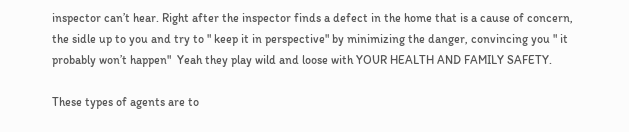inspector can’t hear. Right after the inspector finds a defect in the home that is a cause of concern, the sidle up to you and try to " keep it in perspective" by minimizing the danger, convincing you " it probably won’t happen"  Yeah they play wild and loose with YOUR HEALTH AND FAMILY SAFETY.

These types of agents are to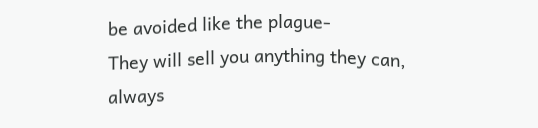be avoided like the plague-
They will sell you anything they can, always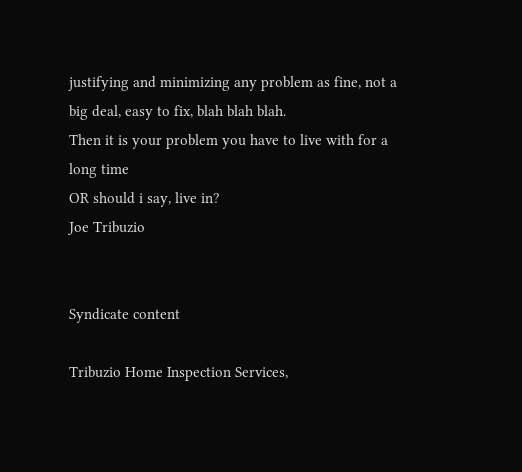justifying and minimizing any problem as fine, not a big deal, easy to fix, blah blah blah.
Then it is your problem you have to live with for a long time
OR should i say, live in?
Joe Tribuzio


Syndicate content

Tribuzio Home Inspection Services,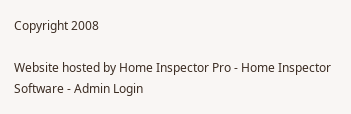Copyright 2008

Website hosted by Home Inspector Pro - Home Inspector Software - Admin Login